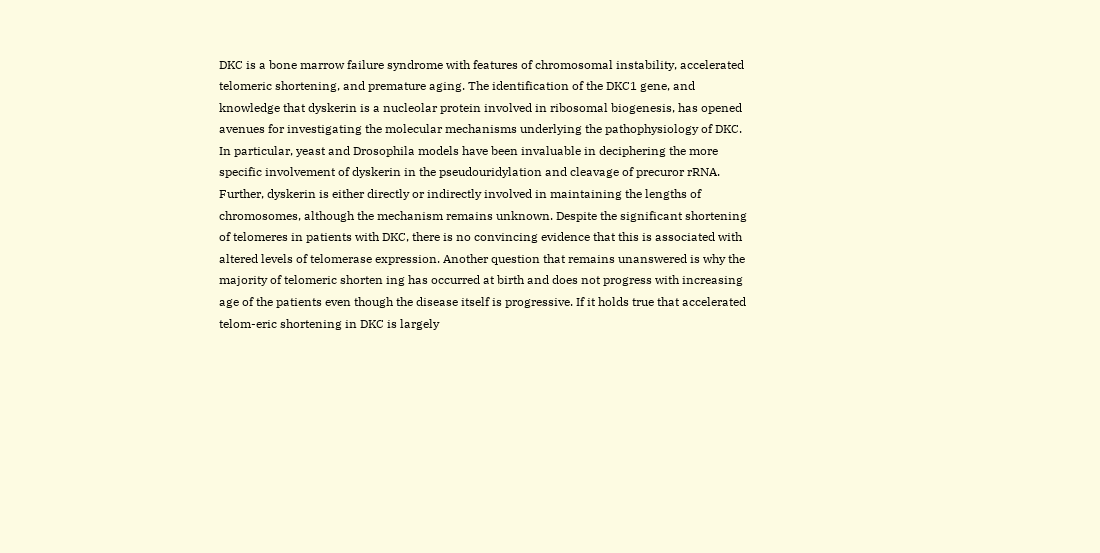DKC is a bone marrow failure syndrome with features of chromosomal instability, accelerated telomeric shortening, and premature aging. The identification of the DKC1 gene, and knowledge that dyskerin is a nucleolar protein involved in ribosomal biogenesis, has opened avenues for investigating the molecular mechanisms underlying the pathophysiology of DKC. In particular, yeast and Drosophila models have been invaluable in deciphering the more specific involvement of dyskerin in the pseudouridylation and cleavage of precuror rRNA. Further, dyskerin is either directly or indirectly involved in maintaining the lengths of chromosomes, although the mechanism remains unknown. Despite the significant shortening of telomeres in patients with DKC, there is no convincing evidence that this is associated with altered levels of telomerase expression. Another question that remains unanswered is why the majority of telomeric shorten ing has occurred at birth and does not progress with increasing age of the patients even though the disease itself is progressive. If it holds true that accelerated telom-eric shortening in DKC is largely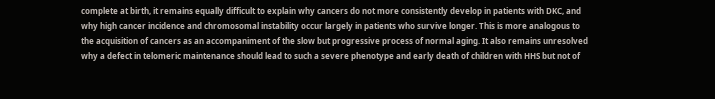complete at birth, it remains equally difficult to explain why cancers do not more consistently develop in patients with DKC, and why high cancer incidence and chromosomal instability occur largely in patients who survive longer. This is more analogous to the acquisition of cancers as an accompaniment of the slow but progressive process of normal aging. It also remains unresolved why a defect in telomeric maintenance should lead to such a severe phenotype and early death of children with HHS but not of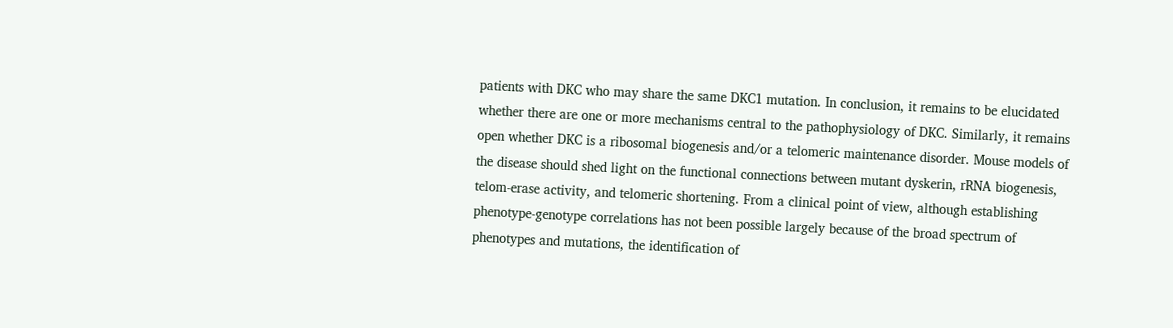patients with DKC who may share the same DKC1 mutation. In conclusion, it remains to be elucidated whether there are one or more mechanisms central to the pathophysiology of DKC. Similarly, it remains open whether DKC is a ribosomal biogenesis and/or a telomeric maintenance disorder. Mouse models of the disease should shed light on the functional connections between mutant dyskerin, rRNA biogenesis, telom-erase activity, and telomeric shortening. From a clinical point of view, although establishing phenotype-genotype correlations has not been possible largely because of the broad spectrum of phenotypes and mutations, the identification of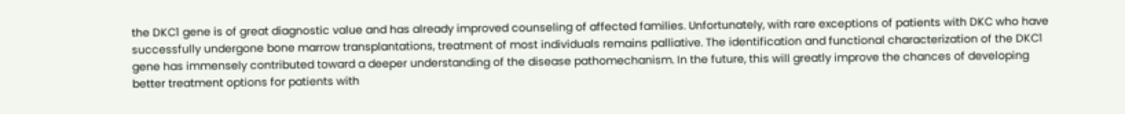the DKC1 gene is of great diagnostic value and has already improved counseling of affected families. Unfortunately, with rare exceptions of patients with DKC who have successfully undergone bone marrow transplantations, treatment of most individuals remains palliative. The identification and functional characterization of the DKC1 gene has immensely contributed toward a deeper understanding of the disease pathomechanism. In the future, this will greatly improve the chances of developing better treatment options for patients with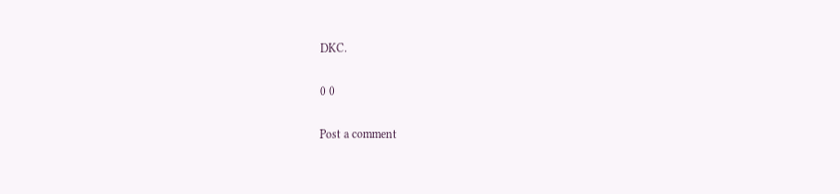DKC.

0 0

Post a comment